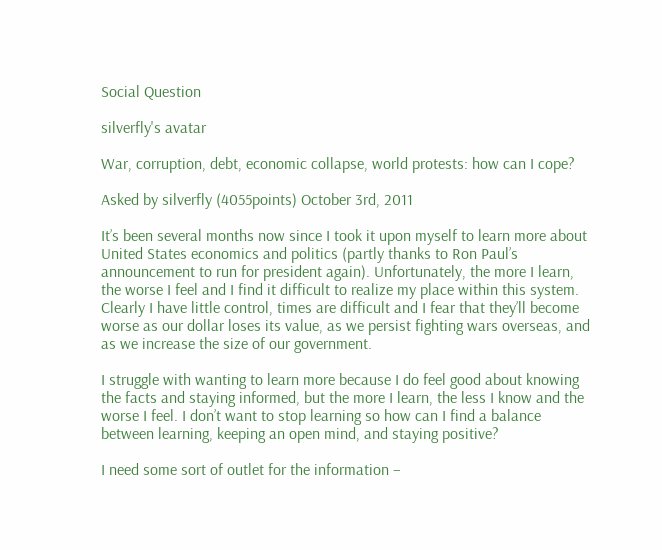Social Question

silverfly's avatar

War, corruption, debt, economic collapse, world protests: how can I cope?

Asked by silverfly (4055points) October 3rd, 2011

It’s been several months now since I took it upon myself to learn more about United States economics and politics (partly thanks to Ron Paul’s announcement to run for president again). Unfortunately, the more I learn, the worse I feel and I find it difficult to realize my place within this system. Clearly I have little control, times are difficult and I fear that they’ll become worse as our dollar loses its value, as we persist fighting wars overseas, and as we increase the size of our government.

I struggle with wanting to learn more because I do feel good about knowing the facts and staying informed, but the more I learn, the less I know and the worse I feel. I don’t want to stop learning so how can I find a balance between learning, keeping an open mind, and staying positive?

I need some sort of outlet for the information –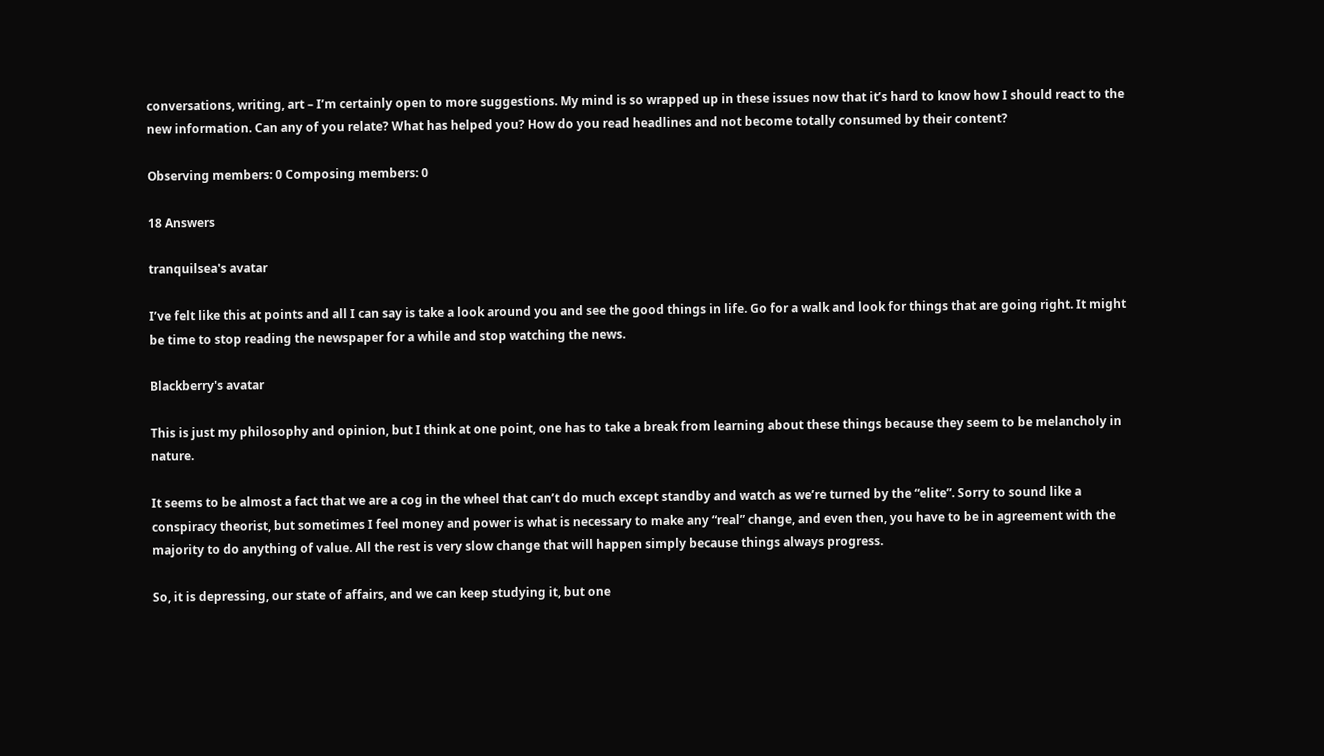conversations, writing, art – I’m certainly open to more suggestions. My mind is so wrapped up in these issues now that it’s hard to know how I should react to the new information. Can any of you relate? What has helped you? How do you read headlines and not become totally consumed by their content?

Observing members: 0 Composing members: 0

18 Answers

tranquilsea's avatar

I’ve felt like this at points and all I can say is take a look around you and see the good things in life. Go for a walk and look for things that are going right. It might be time to stop reading the newspaper for a while and stop watching the news.

Blackberry's avatar

This is just my philosophy and opinion, but I think at one point, one has to take a break from learning about these things because they seem to be melancholy in nature.

It seems to be almost a fact that we are a cog in the wheel that can’t do much except standby and watch as we’re turned by the “elite”. Sorry to sound like a conspiracy theorist, but sometimes I feel money and power is what is necessary to make any “real” change, and even then, you have to be in agreement with the majority to do anything of value. All the rest is very slow change that will happen simply because things always progress.

So, it is depressing, our state of affairs, and we can keep studying it, but one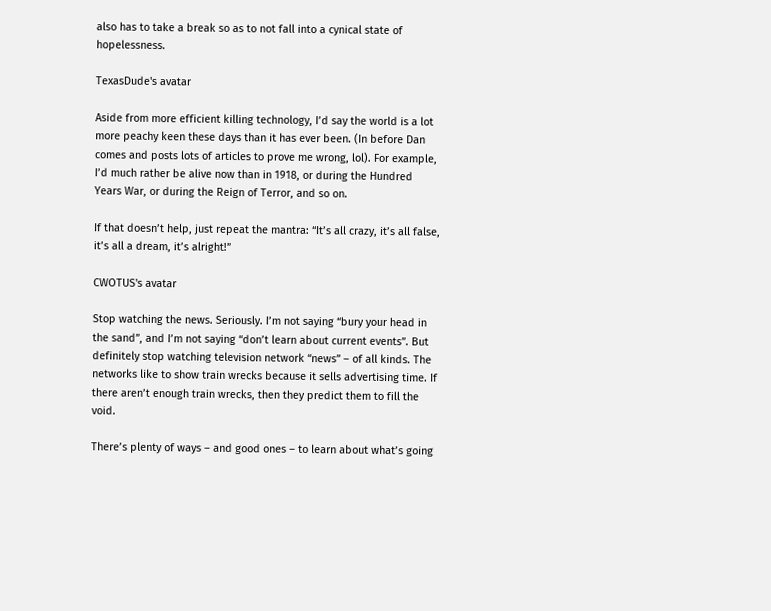also has to take a break so as to not fall into a cynical state of hopelessness.

TexasDude's avatar

Aside from more efficient killing technology, I’d say the world is a lot more peachy keen these days than it has ever been. (In before Dan comes and posts lots of articles to prove me wrong, lol). For example, I’d much rather be alive now than in 1918, or during the Hundred Years War, or during the Reign of Terror, and so on.

If that doesn’t help, just repeat the mantra: “It’s all crazy, it’s all false, it’s all a dream, it’s alright!”

CWOTUS's avatar

Stop watching the news. Seriously. I’m not saying “bury your head in the sand”, and I’m not saying “don’t learn about current events”. But definitely stop watching television network “news” – of all kinds. The networks like to show train wrecks because it sells advertising time. If there aren’t enough train wrecks, then they predict them to fill the void.

There’s plenty of ways – and good ones – to learn about what’s going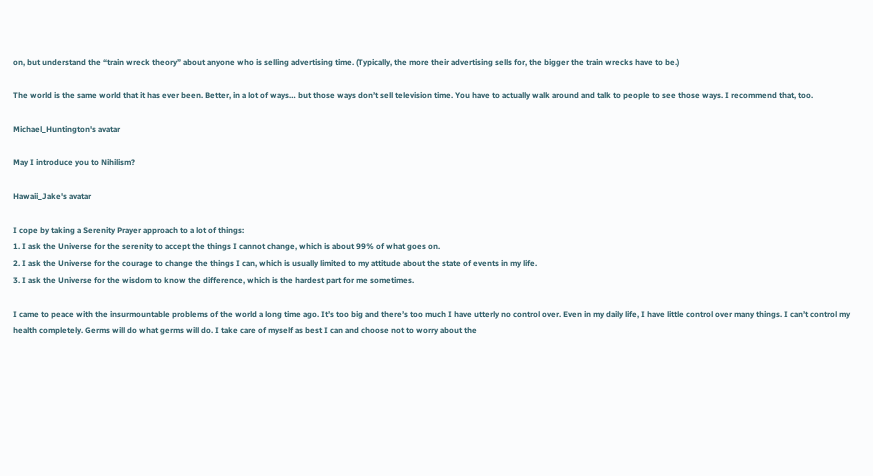on, but understand the “train wreck theory” about anyone who is selling advertising time. (Typically, the more their advertising sells for, the bigger the train wrecks have to be.)

The world is the same world that it has ever been. Better, in a lot of ways… but those ways don’t sell television time. You have to actually walk around and talk to people to see those ways. I recommend that, too.

Michael_Huntington's avatar

May I introduce you to Nihilism?

Hawaii_Jake's avatar

I cope by taking a Serenity Prayer approach to a lot of things:
1. I ask the Universe for the serenity to accept the things I cannot change, which is about 99% of what goes on.
2. I ask the Universe for the courage to change the things I can, which is usually limited to my attitude about the state of events in my life.
3. I ask the Universe for the wisdom to know the difference, which is the hardest part for me sometimes.

I came to peace with the insurmountable problems of the world a long time ago. It’s too big and there’s too much I have utterly no control over. Even in my daily life, I have little control over many things. I can’t control my health completely. Germs will do what germs will do. I take care of myself as best I can and choose not to worry about the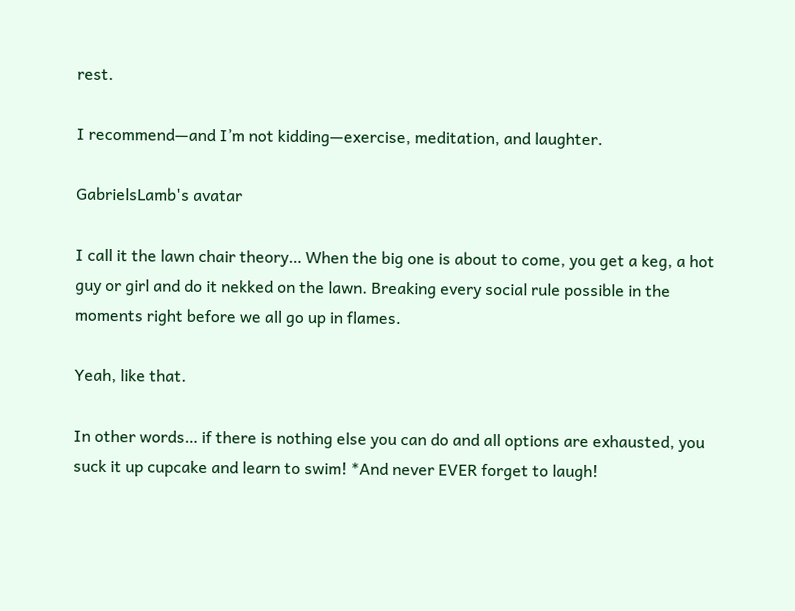rest.

I recommend—and I’m not kidding—exercise, meditation, and laughter.

GabrielsLamb's avatar

I call it the lawn chair theory… When the big one is about to come, you get a keg, a hot guy or girl and do it nekked on the lawn. Breaking every social rule possible in the moments right before we all go up in flames.

Yeah, like that.

In other words… if there is nothing else you can do and all options are exhausted, you suck it up cupcake and learn to swim! *And never EVER forget to laugh!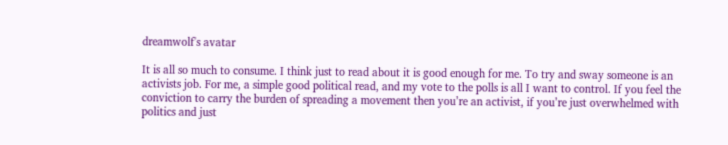dreamwolf's avatar

It is all so much to consume. I think just to read about it is good enough for me. To try and sway someone is an activists job. For me, a simple good political read, and my vote to the polls is all I want to control. If you feel the conviction to carry the burden of spreading a movement then you’re an activist, if you’re just overwhelmed with politics and just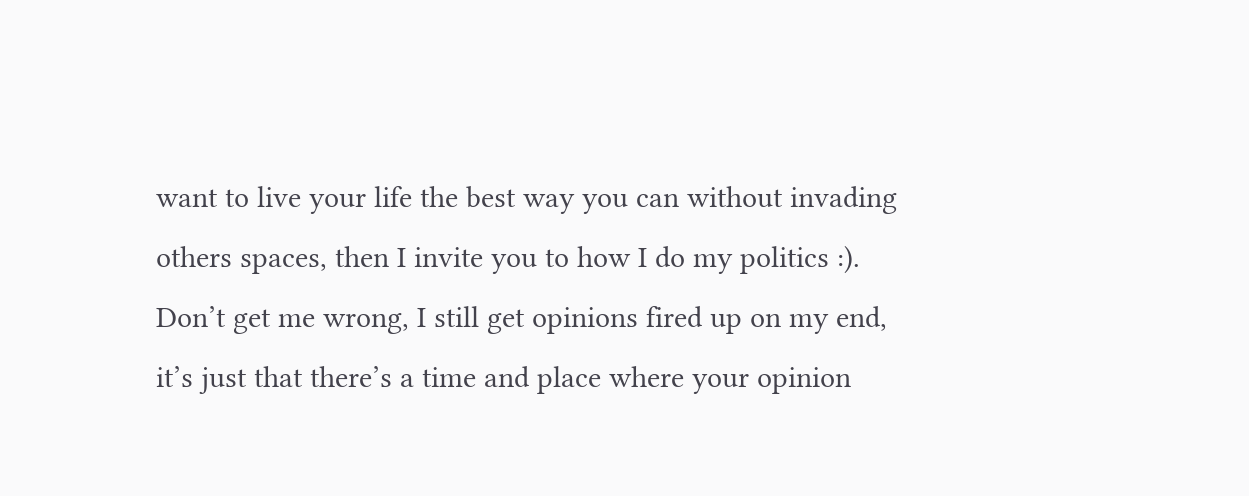want to live your life the best way you can without invading others spaces, then I invite you to how I do my politics :). Don’t get me wrong, I still get opinions fired up on my end, it’s just that there’s a time and place where your opinion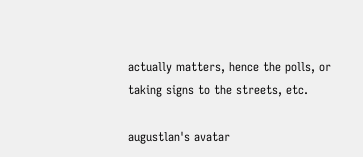actually matters, hence the polls, or taking signs to the streets, etc.

augustlan's avatar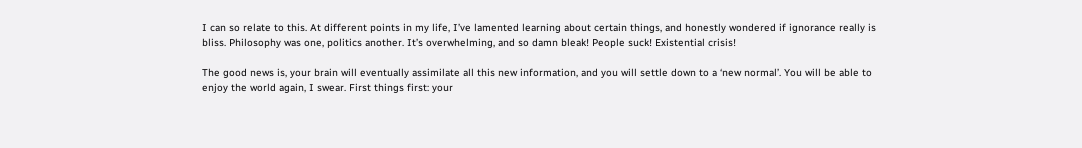I can so relate to this. At different points in my life, I’ve lamented learning about certain things, and honestly wondered if ignorance really is bliss. Philosophy was one, politics another. It’s overwhelming, and so damn bleak! People suck! Existential crisis!

The good news is, your brain will eventually assimilate all this new information, and you will settle down to a ‘new normal’. You will be able to enjoy the world again, I swear. First things first: your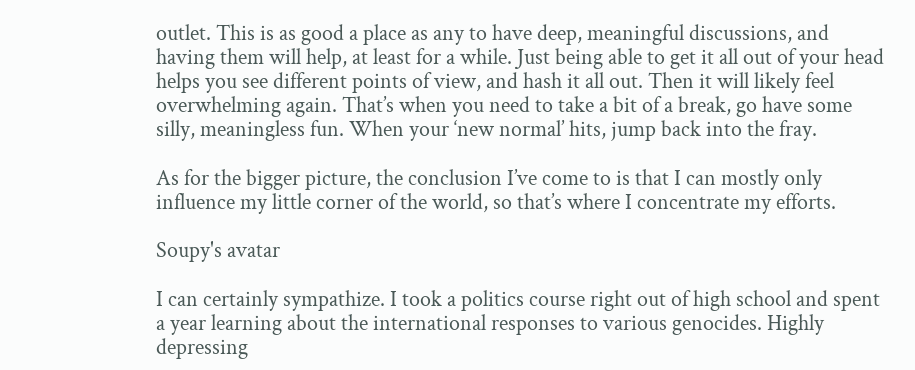outlet. This is as good a place as any to have deep, meaningful discussions, and having them will help, at least for a while. Just being able to get it all out of your head helps you see different points of view, and hash it all out. Then it will likely feel overwhelming again. That’s when you need to take a bit of a break, go have some silly, meaningless fun. When your ‘new normal’ hits, jump back into the fray.

As for the bigger picture, the conclusion I’ve come to is that I can mostly only influence my little corner of the world, so that’s where I concentrate my efforts.

Soupy's avatar

I can certainly sympathize. I took a politics course right out of high school and spent a year learning about the international responses to various genocides. Highly depressing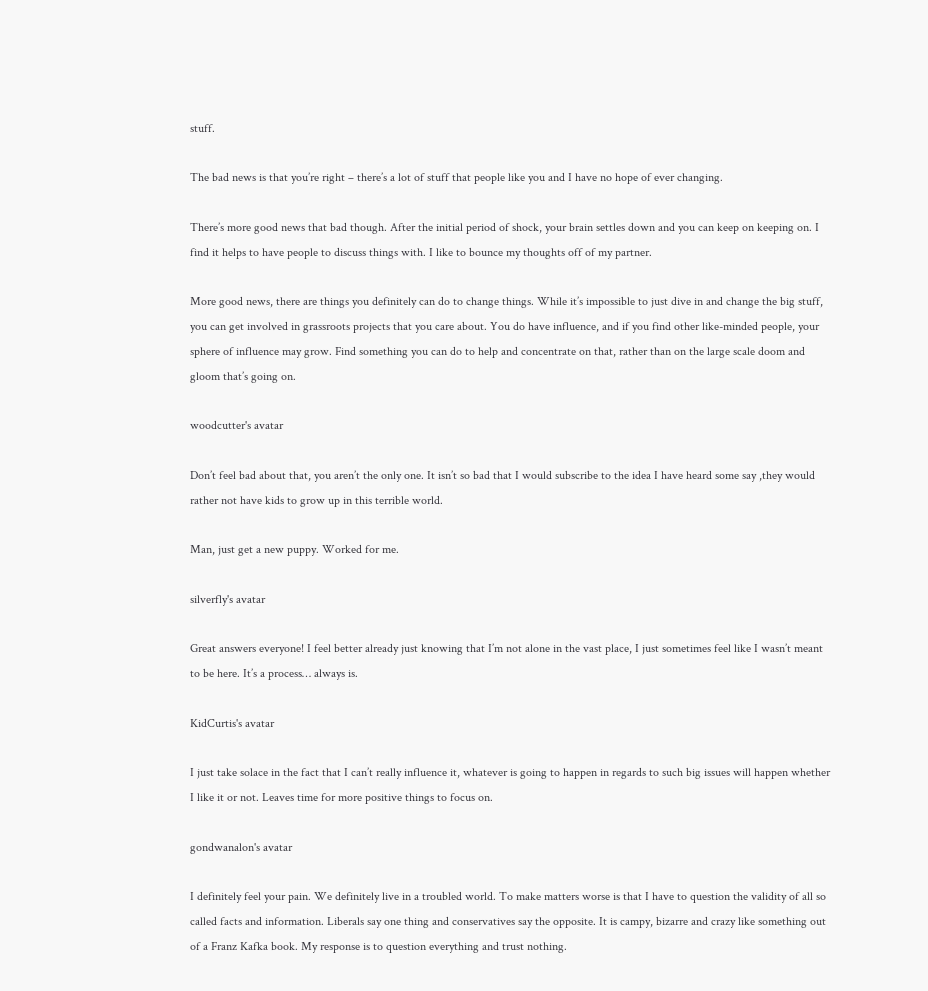stuff.

The bad news is that you’re right – there’s a lot of stuff that people like you and I have no hope of ever changing.

There’s more good news that bad though. After the initial period of shock, your brain settles down and you can keep on keeping on. I find it helps to have people to discuss things with. I like to bounce my thoughts off of my partner.

More good news, there are things you definitely can do to change things. While it’s impossible to just dive in and change the big stuff, you can get involved in grassroots projects that you care about. You do have influence, and if you find other like-minded people, your sphere of influence may grow. Find something you can do to help and concentrate on that, rather than on the large scale doom and gloom that’s going on.

woodcutter's avatar

Don’t feel bad about that, you aren’t the only one. It isn’t so bad that I would subscribe to the idea I have heard some say ,they would rather not have kids to grow up in this terrible world.

Man, just get a new puppy. Worked for me.

silverfly's avatar

Great answers everyone! I feel better already just knowing that I’m not alone in the vast place, I just sometimes feel like I wasn’t meant to be here. It’s a process… always is.

KidCurtis's avatar

I just take solace in the fact that I can’t really influence it, whatever is going to happen in regards to such big issues will happen whether I like it or not. Leaves time for more positive things to focus on.

gondwanalon's avatar

I definitely feel your pain. We definitely live in a troubled world. To make matters worse is that I have to question the validity of all so called facts and information. Liberals say one thing and conservatives say the opposite. It is campy, bizarre and crazy like something out of a Franz Kafka book. My response is to question everything and trust nothing.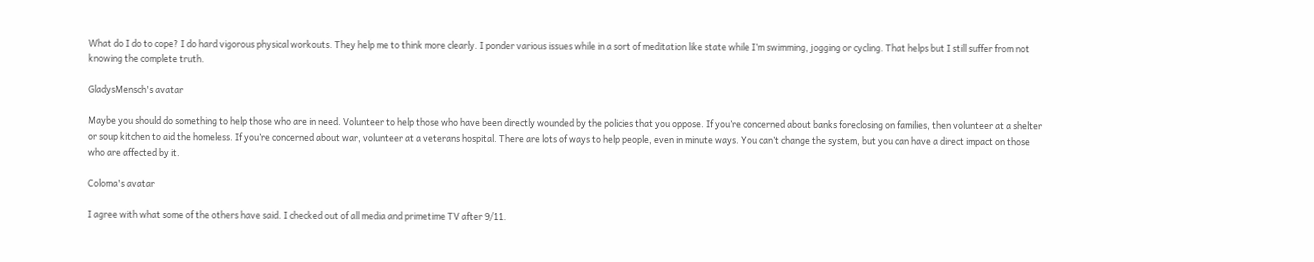What do I do to cope? I do hard vigorous physical workouts. They help me to think more clearly. I ponder various issues while in a sort of meditation like state while I’m swimming, jogging or cycling. That helps but I still suffer from not knowing the complete truth.

GladysMensch's avatar

Maybe you should do something to help those who are in need. Volunteer to help those who have been directly wounded by the policies that you oppose. If you’re concerned about banks foreclosing on families, then volunteer at a shelter or soup kitchen to aid the homeless. If you’re concerned about war, volunteer at a veterans hospital. There are lots of ways to help people, even in minute ways. You can’t change the system, but you can have a direct impact on those who are affected by it.

Coloma's avatar

I agree with what some of the others have said. I checked out of all media and primetime TV after 9/11.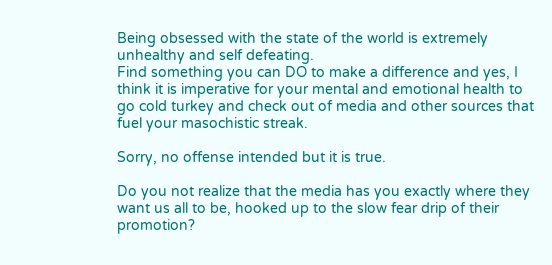Being obsessed with the state of the world is extremely unhealthy and self defeating.
Find something you can DO to make a difference and yes, I think it is imperative for your mental and emotional health to go cold turkey and check out of media and other sources that fuel your masochistic streak.

Sorry, no offense intended but it is true.

Do you not realize that the media has you exactly where they want us all to be, hooked up to the slow fear drip of their promotion?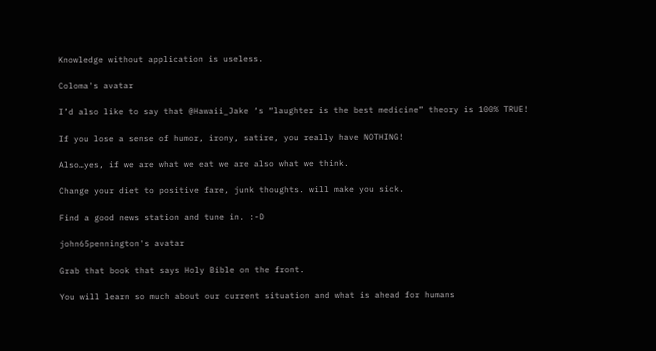Knowledge without application is useless.

Coloma's avatar

I’d also like to say that @Hawaii_Jake ‘s “laughter is the best medicine” theory is 100% TRUE!

If you lose a sense of humor, irony, satire, you really have NOTHING!

Also…yes, if we are what we eat we are also what we think.

Change your diet to positive fare, junk thoughts. will make you sick.

Find a good news station and tune in. :-D

john65pennington's avatar

Grab that book that says Holy Bible on the front.

You will learn so much about our current situation and what is ahead for humans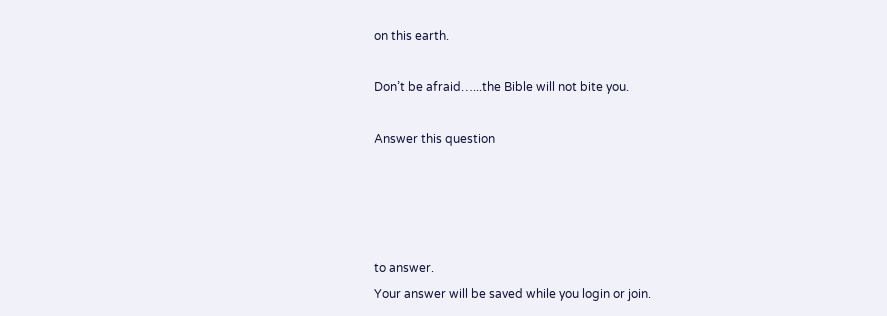on this earth.

Don’t be afraid…...the Bible will not bite you.

Answer this question




to answer.
Your answer will be saved while you login or join.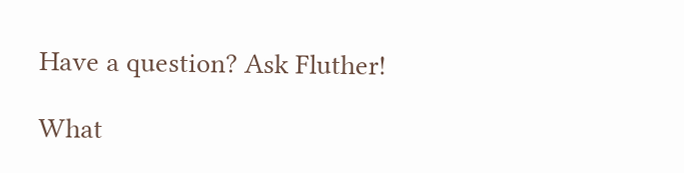Have a question? Ask Fluther!

What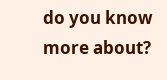do you know more about?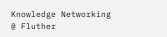Knowledge Networking @ Fluther